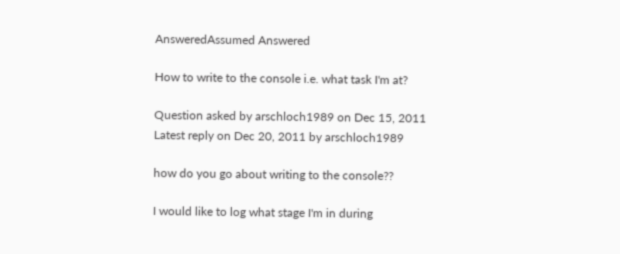AnsweredAssumed Answered

How to write to the console i.e. what task I'm at?

Question asked by arschloch1989 on Dec 15, 2011
Latest reply on Dec 20, 2011 by arschloch1989

how do you go about writing to the console??

I would like to log what stage I'm in during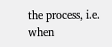the process, i.e. when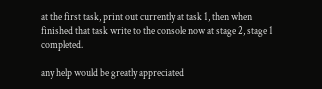at the first task, print out currently at task 1, then when finished that task write to the console now at stage 2, stage 1 completed.

any help would be greatly appreciated